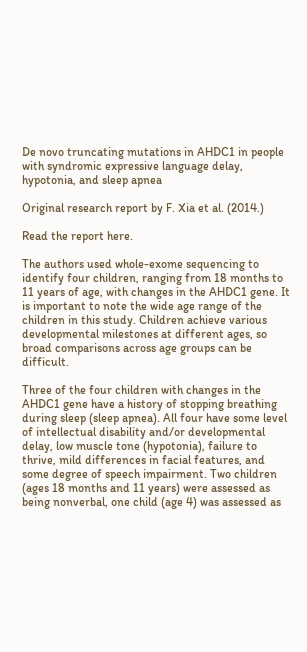De novo truncating mutations in AHDC1 in people with syndromic expressive language delay, hypotonia, and sleep apnea

Original research report by F. Xia et al. (2014.)

Read the report here.

The authors used whole-exome sequencing to identify four children, ranging from 18 months to 11 years of age, with changes in the AHDC1 gene. It is important to note the wide age range of the children in this study. Children achieve various developmental milestones at different ages, so broad comparisons across age groups can be difficult.

Three of the four children with changes in the AHDC1 gene have a history of stopping breathing during sleep (sleep apnea). All four have some level of intellectual disability and/or developmental delay, low muscle tone (hypotonia), failure to thrive, mild differences in facial features, and some degree of speech impairment. Two children (ages 18 months and 11 years) were assessed as being nonverbal, one child (age 4) was assessed as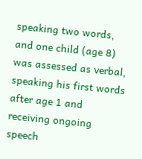speaking two words, and one child (age 8) was assessed as verbal, speaking his first words after age 1 and receiving ongoing speech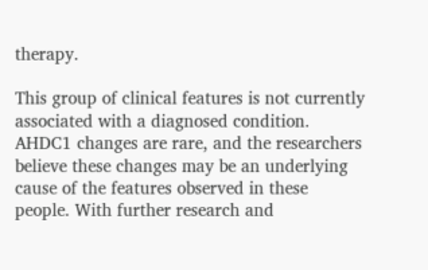therapy.

This group of clinical features is not currently associated with a diagnosed condition. AHDC1 changes are rare, and the researchers believe these changes may be an underlying cause of the features observed in these people. With further research and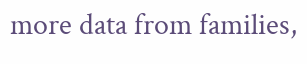more data from families,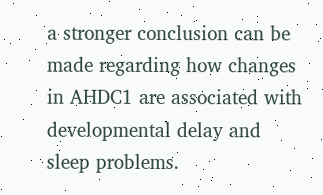a stronger conclusion can be made regarding how changes in AHDC1 are associated with developmental delay and sleep problems.